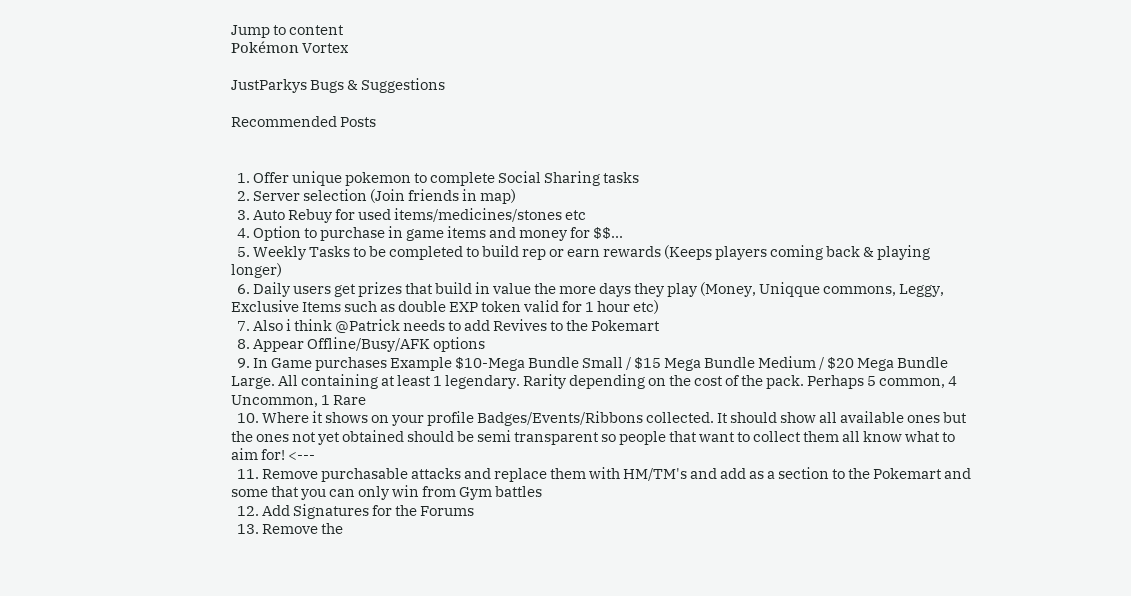Jump to content
Pokémon Vortex

JustParkys Bugs & Suggestions

Recommended Posts


  1. Offer unique pokemon to complete Social Sharing tasks
  2. Server selection (Join friends in map)
  3. Auto Rebuy for used items/medicines/stones etc
  4. Option to purchase in game items and money for $$...
  5. Weekly Tasks to be completed to build rep or earn rewards (Keeps players coming back & playing longer)
  6. Daily users get prizes that build in value the more days they play (Money, Uniqque commons, Leggy, Exclusive Items such as double EXP token valid for 1 hour etc)
  7. Also i think @Patrick needs to add Revives to the Pokemart
  8. Appear Offline/Busy/AFK options
  9. In Game purchases Example $10-Mega Bundle Small / $15 Mega Bundle Medium / $20 Mega Bundle Large. All containing at least 1 legendary. Rarity depending on the cost of the pack. Perhaps 5 common, 4 Uncommon, 1 Rare
  10. Where it shows on your profile Badges/Events/Ribbons collected. It should show all available ones but the ones not yet obtained should be semi transparent so people that want to collect them all know what to aim for! <---
  11. Remove purchasable attacks and replace them with HM/TM's and add as a section to the Pokemart and some that you can only win from Gym battles
  12. Add Signatures for the Forums
  13. Remove the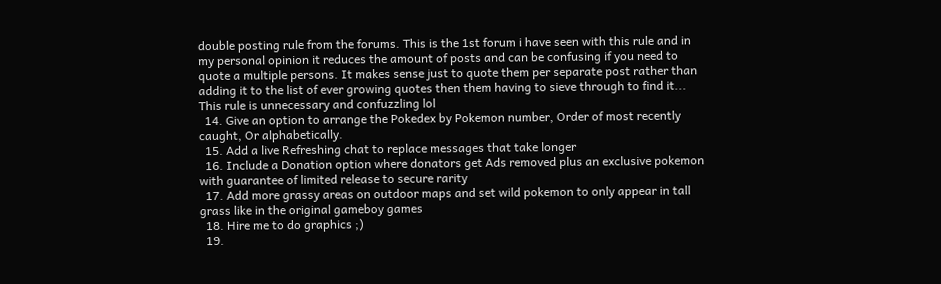double posting rule from the forums. This is the 1st forum i have seen with this rule and in my personal opinion it reduces the amount of posts and can be confusing if you need to quote a multiple persons. It makes sense just to quote them per separate post rather than adding it to the list of ever growing quotes then them having to sieve through to find it... This rule is unnecessary and confuzzling lol
  14. Give an option to arrange the Pokedex by Pokemon number, Order of most recently caught, Or alphabetically.
  15. Add a live Refreshing chat to replace messages that take longer
  16. Include a Donation option where donators get Ads removed plus an exclusive pokemon with guarantee of limited release to secure rarity
  17. Add more grassy areas on outdoor maps and set wild pokemon to only appear in tall grass like in the original gameboy games
  18. Hire me to do graphics ;)
  19.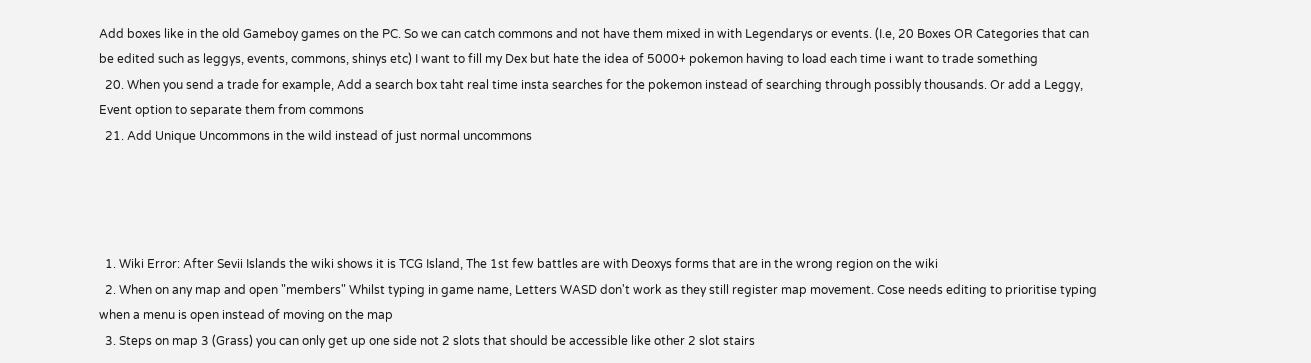Add boxes like in the old Gameboy games on the PC. So we can catch commons and not have them mixed in with Legendarys or events. (I.e, 20 Boxes OR Categories that can be edited such as leggys, events, commons, shinys etc) I want to fill my Dex but hate the idea of 5000+ pokemon having to load each time i want to trade something
  20. When you send a trade for example, Add a search box taht real time insta searches for the pokemon instead of searching through possibly thousands. Or add a Leggy, Event option to separate them from commons
  21. Add Unique Uncommons in the wild instead of just normal uncommons




  1. Wiki Error: After Sevii Islands the wiki shows it is TCG Island, The 1st few battles are with Deoxys forms that are in the wrong region on the wiki
  2. When on any map and open "members" Whilst typing in game name, Letters WASD don't work as they still register map movement. Cose needs editing to prioritise typing when a menu is open instead of moving on the map
  3. Steps on map 3 (Grass) you can only get up one side not 2 slots that should be accessible like other 2 slot stairs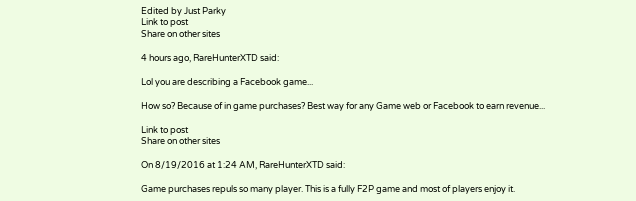Edited by Just Parky
Link to post
Share on other sites

4 hours ago, RareHunterXTD said:

Lol you are describing a Facebook game...

How so? Because of in game purchases? Best way for any Game web or Facebook to earn revenue...

Link to post
Share on other sites

On 8/19/2016 at 1:24 AM, RareHunterXTD said:

Game purchases repuls so many player. This is a fully F2P game and most of players enjoy it.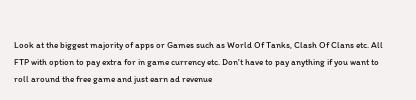Look at the biggest majority of apps or Games such as World Of Tanks, Clash Of Clans etc. All FTP with option to pay extra for in game currency etc. Don't have to pay anything if you want to roll around the free game and just earn ad revenue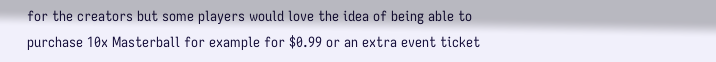for the creators but some players would love the idea of being able to purchase 10x Masterball for example for $0.99 or an extra event ticket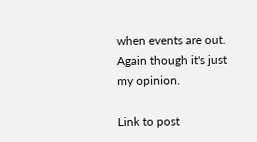when events are out. Again though it's just my opinion.

Link to post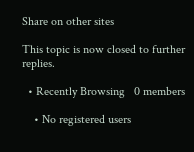Share on other sites

This topic is now closed to further replies.

  • Recently Browsing   0 members

    • No registered users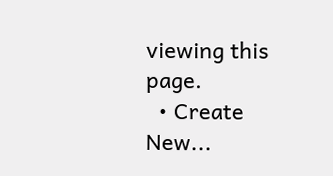viewing this page.
  • Create New...